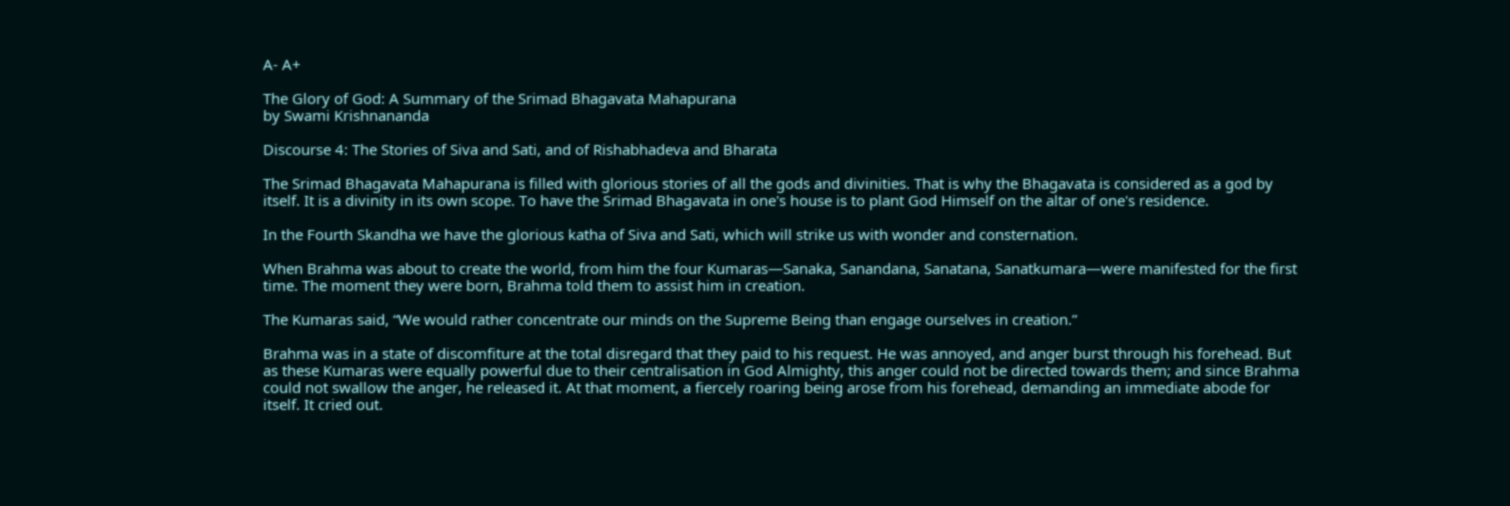A- A+

The Glory of God: A Summary of the Srimad Bhagavata Mahapurana
by Swami Krishnananda

Discourse 4: The Stories of Siva and Sati, and of Rishabhadeva and Bharata

The Srimad Bhagavata Mahapurana is filled with glorious stories of all the gods and divinities. That is why the Bhagavata is considered as a god by itself. It is a divinity in its own scope. To have the Srimad Bhagavata in one's house is to plant God Himself on the altar of one's residence.

In the Fourth Skandha we have the glorious katha of Siva and Sati, which will strike us with wonder and consternation.

When Brahma was about to create the world, from him the four Kumaras—Sanaka, Sanandana, Sanatana, Sanatkumara—were manifested for the first time. The moment they were born, Brahma told them to assist him in creation.

The Kumaras said, “We would rather concentrate our minds on the Supreme Being than engage ourselves in creation.”

Brahma was in a state of discomfiture at the total disregard that they paid to his request. He was annoyed, and anger burst through his forehead. But as these Kumaras were equally powerful due to their centralisation in God Almighty, this anger could not be directed towards them; and since Brahma could not swallow the anger, he released it. At that moment, a fiercely roaring being arose from his forehead, demanding an immediate abode for itself. It cried out.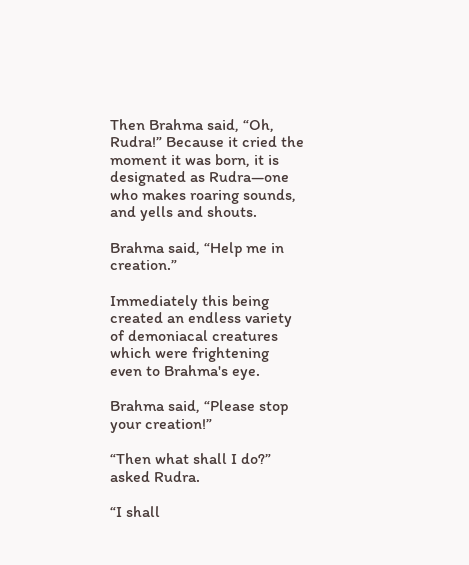Then Brahma said, “Oh, Rudra!” Because it cried the moment it was born, it is designated as Rudra—one who makes roaring sounds, and yells and shouts.

Brahma said, “Help me in creation.”

Immediately this being created an endless variety of demoniacal creatures which were frightening even to Brahma's eye.

Brahma said, “Please stop your creation!”

“Then what shall I do?” asked Rudra.

“I shall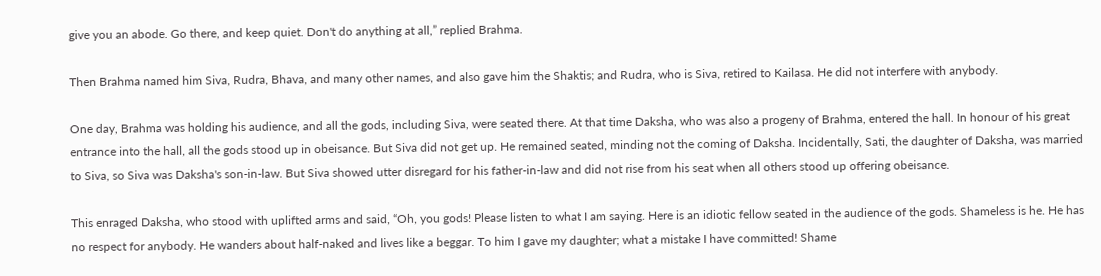give you an abode. Go there, and keep quiet. Don't do anything at all,” replied Brahma.

Then Brahma named him Siva, Rudra, Bhava, and many other names, and also gave him the Shaktis; and Rudra, who is Siva, retired to Kailasa. He did not interfere with anybody.

One day, Brahma was holding his audience, and all the gods, including Siva, were seated there. At that time Daksha, who was also a progeny of Brahma, entered the hall. In honour of his great entrance into the hall, all the gods stood up in obeisance. But Siva did not get up. He remained seated, minding not the coming of Daksha. Incidentally, Sati, the daughter of Daksha, was married to Siva, so Siva was Daksha's son-in-law. But Siva showed utter disregard for his father-in-law and did not rise from his seat when all others stood up offering obeisance.

This enraged Daksha, who stood with uplifted arms and said, “Oh, you gods! Please listen to what I am saying. Here is an idiotic fellow seated in the audience of the gods. Shameless is he. He has no respect for anybody. He wanders about half-naked and lives like a beggar. To him I gave my daughter; what a mistake I have committed! Shame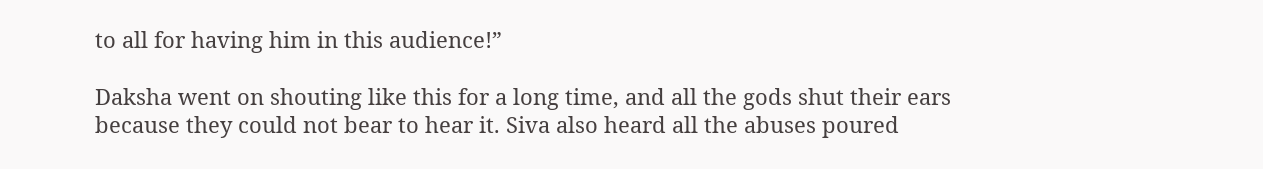to all for having him in this audience!”

Daksha went on shouting like this for a long time, and all the gods shut their ears because they could not bear to hear it. Siva also heard all the abuses poured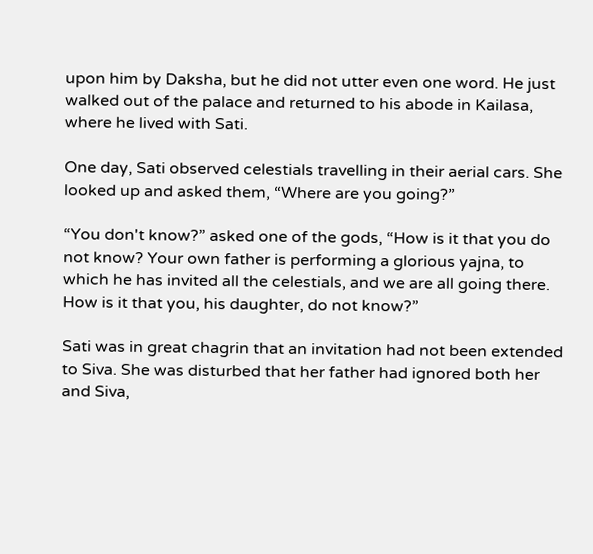upon him by Daksha, but he did not utter even one word. He just walked out of the palace and returned to his abode in Kailasa, where he lived with Sati.

One day, Sati observed celestials travelling in their aerial cars. She looked up and asked them, “Where are you going?”

“You don't know?” asked one of the gods, “How is it that you do not know? Your own father is performing a glorious yajna, to which he has invited all the celestials, and we are all going there. How is it that you, his daughter, do not know?”

Sati was in great chagrin that an invitation had not been extended to Siva. She was disturbed that her father had ignored both her and Siva,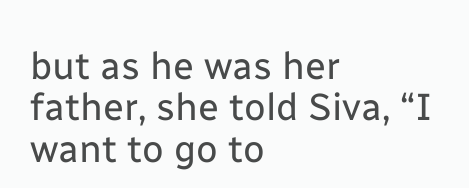but as he was her father, she told Siva, “I want to go to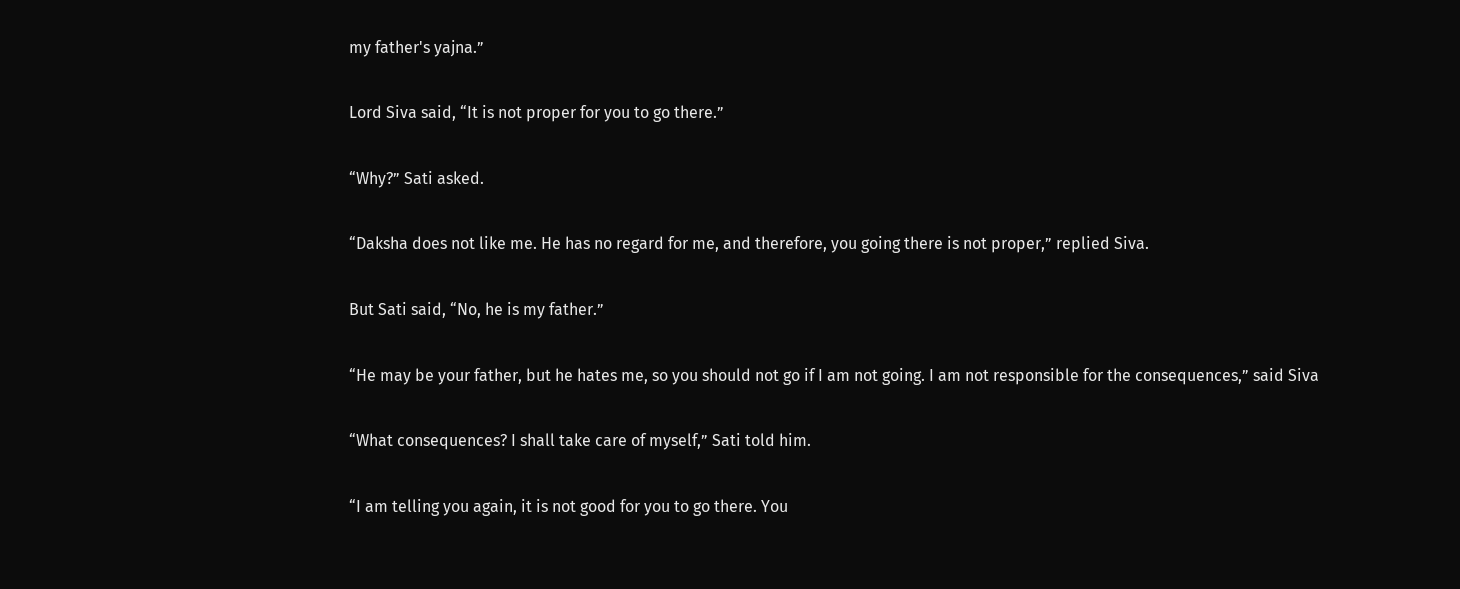my father's yajna.”

Lord Siva said, “It is not proper for you to go there.”

“Why?” Sati asked.

“Daksha does not like me. He has no regard for me, and therefore, you going there is not proper,” replied Siva.

But Sati said, “No, he is my father.”

“He may be your father, but he hates me, so you should not go if I am not going. I am not responsible for the consequences,” said Siva

“What consequences? I shall take care of myself,” Sati told him.

“I am telling you again, it is not good for you to go there. You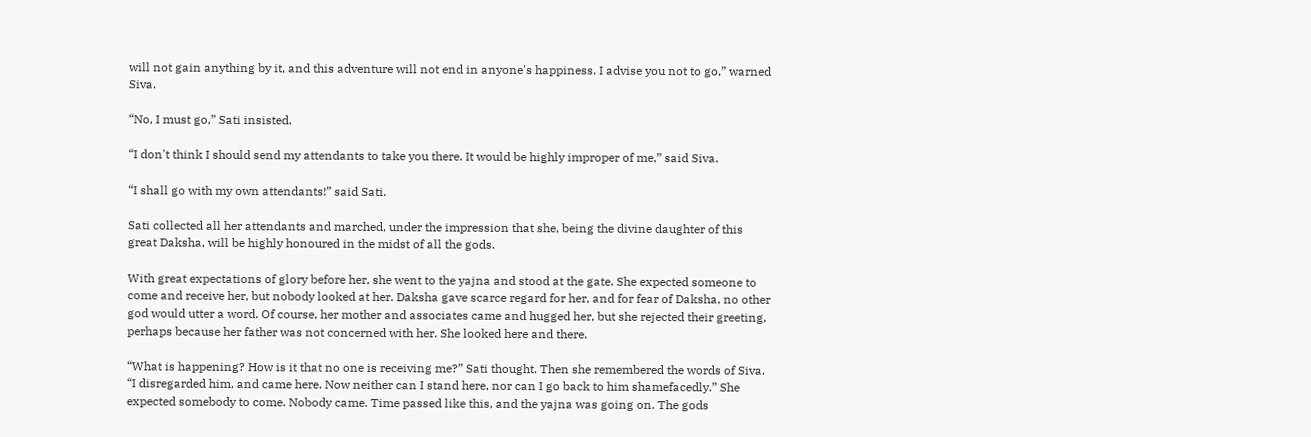will not gain anything by it, and this adventure will not end in anyone's happiness. I advise you not to go,” warned Siva.

“No, I must go,” Sati insisted.

“I don't think I should send my attendants to take you there. It would be highly improper of me,” said Siva.

“I shall go with my own attendants!” said Sati.

Sati collected all her attendants and marched, under the impression that she, being the divine daughter of this great Daksha, will be highly honoured in the midst of all the gods.

With great expectations of glory before her, she went to the yajna and stood at the gate. She expected someone to come and receive her, but nobody looked at her. Daksha gave scarce regard for her, and for fear of Daksha, no other god would utter a word. Of course, her mother and associates came and hugged her, but she rejected their greeting, perhaps because her father was not concerned with her. She looked here and there.

“What is happening? How is it that no one is receiving me?” Sati thought. Then she remembered the words of Siva. “I disregarded him, and came here. Now neither can I stand here, nor can I go back to him shamefacedly.” She expected somebody to come. Nobody came. Time passed like this, and the yajna was going on. The gods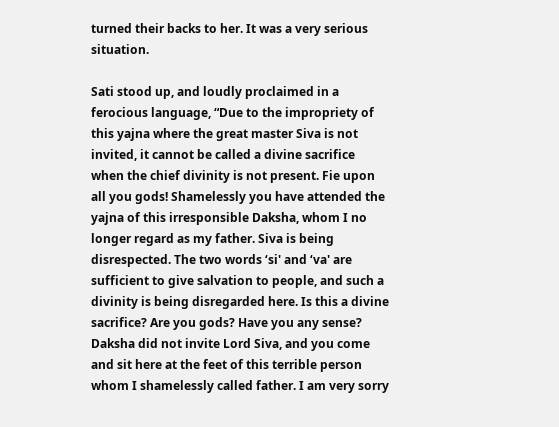turned their backs to her. It was a very serious situation.

Sati stood up, and loudly proclaimed in a ferocious language, “Due to the impropriety of this yajna where the great master Siva is not invited, it cannot be called a divine sacrifice when the chief divinity is not present. Fie upon all you gods! Shamelessly you have attended the yajna of this irresponsible Daksha, whom I no longer regard as my father. Siva is being disrespected. The two words ‘si' and ‘va' are sufficient to give salvation to people, and such a divinity is being disregarded here. Is this a divine sacrifice? Are you gods? Have you any sense? Daksha did not invite Lord Siva, and you come and sit here at the feet of this terrible person whom I shamelessly called father. I am very sorry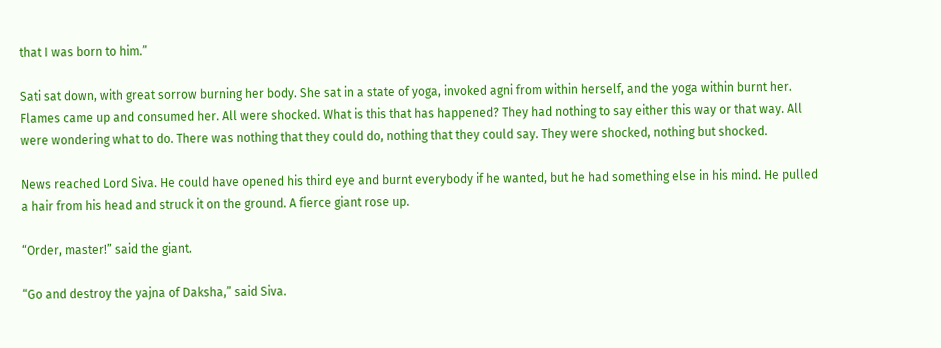that I was born to him.”

Sati sat down, with great sorrow burning her body. She sat in a state of yoga, invoked agni from within herself, and the yoga within burnt her. Flames came up and consumed her. All were shocked. What is this that has happened? They had nothing to say either this way or that way. All were wondering what to do. There was nothing that they could do, nothing that they could say. They were shocked, nothing but shocked.

News reached Lord Siva. He could have opened his third eye and burnt everybody if he wanted, but he had something else in his mind. He pulled a hair from his head and struck it on the ground. A fierce giant rose up.

“Order, master!” said the giant.

“Go and destroy the yajna of Daksha,” said Siva.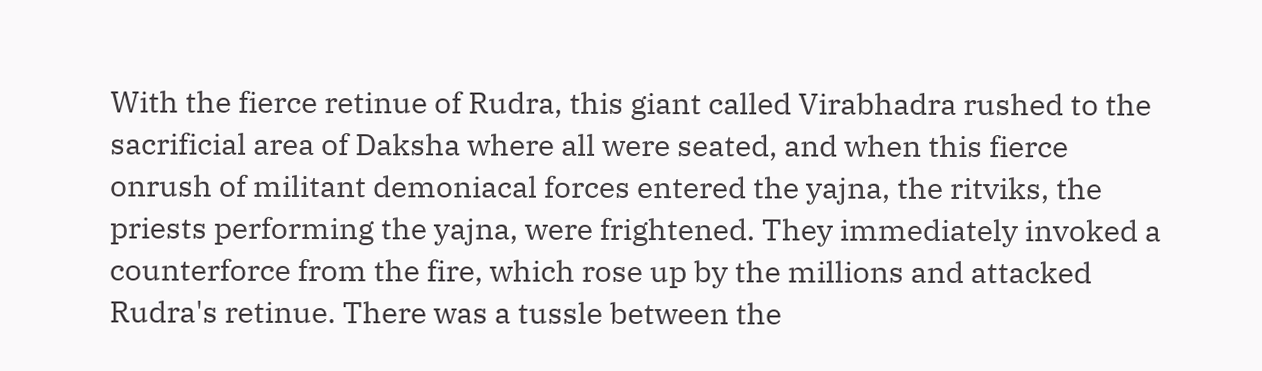With the fierce retinue of Rudra, this giant called Virabhadra rushed to the sacrificial area of Daksha where all were seated, and when this fierce onrush of militant demoniacal forces entered the yajna, the ritviks, the priests performing the yajna, were frightened. They immediately invoked a counterforce from the fire, which rose up by the millions and attacked Rudra's retinue. There was a tussle between the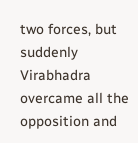two forces, but suddenly Virabhadra overcame all the opposition and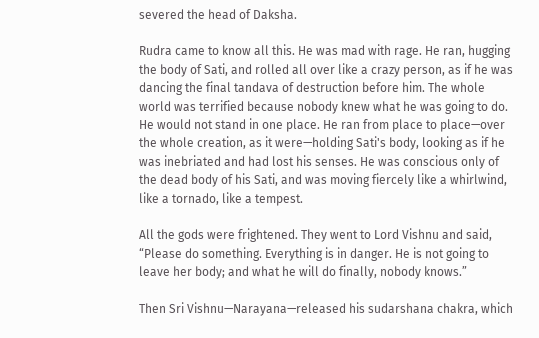severed the head of Daksha.

Rudra came to know all this. He was mad with rage. He ran, hugging the body of Sati, and rolled all over like a crazy person, as if he was dancing the final tandava of destruction before him. The whole world was terrified because nobody knew what he was going to do. He would not stand in one place. He ran from place to place—over the whole creation, as it were—holding Sati's body, looking as if he was inebriated and had lost his senses. He was conscious only of the dead body of his Sati, and was moving fiercely like a whirlwind, like a tornado, like a tempest.

All the gods were frightened. They went to Lord Vishnu and said, “Please do something. Everything is in danger. He is not going to leave her body; and what he will do finally, nobody knows.”

Then Sri Vishnu—Narayana—released his sudarshana chakra, which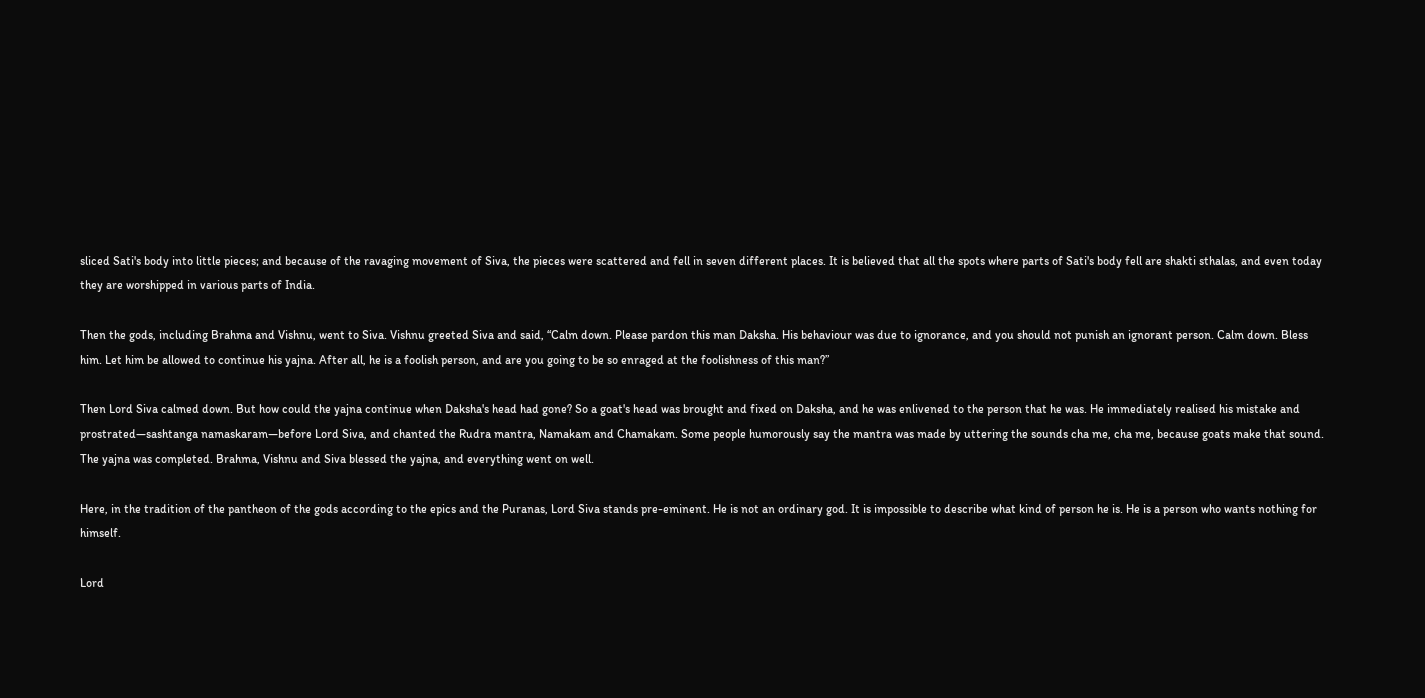sliced Sati's body into little pieces; and because of the ravaging movement of Siva, the pieces were scattered and fell in seven different places. It is believed that all the spots where parts of Sati's body fell are shakti sthalas, and even today they are worshipped in various parts of India.

Then the gods, including Brahma and Vishnu, went to Siva. Vishnu greeted Siva and said, “Calm down. Please pardon this man Daksha. His behaviour was due to ignorance, and you should not punish an ignorant person. Calm down. Bless him. Let him be allowed to continue his yajna. After all, he is a foolish person, and are you going to be so enraged at the foolishness of this man?”

Then Lord Siva calmed down. But how could the yajna continue when Daksha's head had gone? So a goat's head was brought and fixed on Daksha, and he was enlivened to the person that he was. He immediately realised his mistake and prostrated—sashtanga namaskaram—before Lord Siva, and chanted the Rudra mantra, Namakam and Chamakam. Some people humorously say the mantra was made by uttering the sounds cha me, cha me, because goats make that sound. The yajna was completed. Brahma, Vishnu and Siva blessed the yajna, and everything went on well.

Here, in the tradition of the pantheon of the gods according to the epics and the Puranas, Lord Siva stands pre-eminent. He is not an ordinary god. It is impossible to describe what kind of person he is. He is a person who wants nothing for himself.

Lord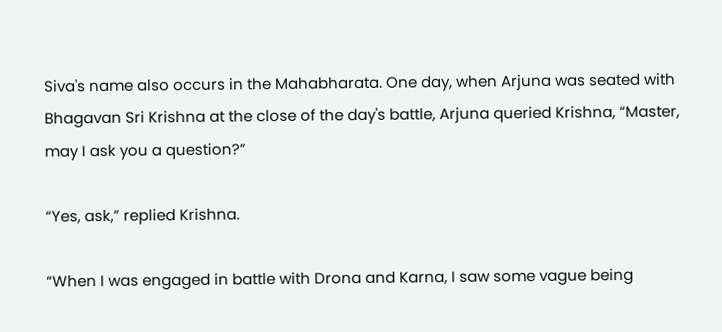Siva's name also occurs in the Mahabharata. One day, when Arjuna was seated with Bhagavan Sri Krishna at the close of the day's battle, Arjuna queried Krishna, “Master, may I ask you a question?”

“Yes, ask,” replied Krishna.

“When I was engaged in battle with Drona and Karna, I saw some vague being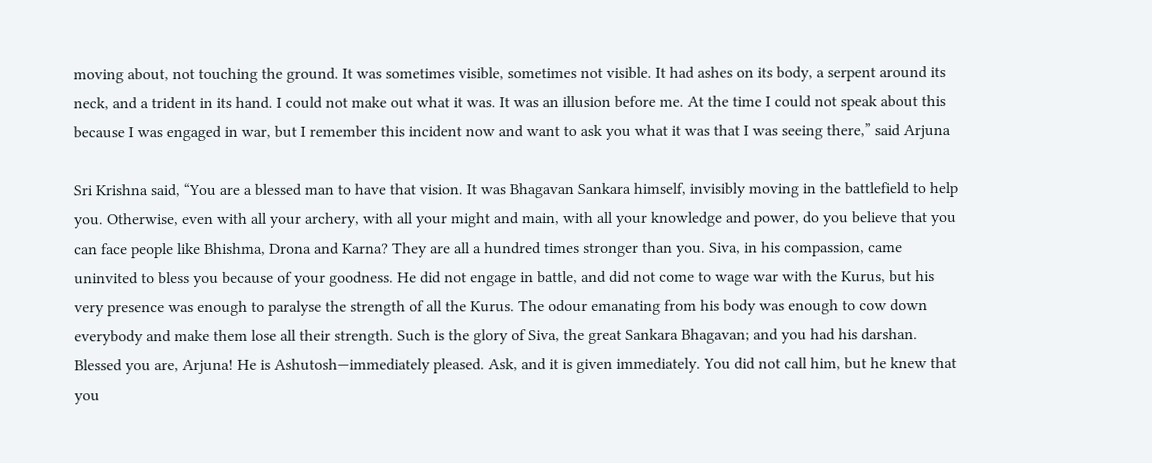moving about, not touching the ground. It was sometimes visible, sometimes not visible. It had ashes on its body, a serpent around its neck, and a trident in its hand. I could not make out what it was. It was an illusion before me. At the time I could not speak about this because I was engaged in war, but I remember this incident now and want to ask you what it was that I was seeing there,” said Arjuna

Sri Krishna said, “You are a blessed man to have that vision. It was Bhagavan Sankara himself, invisibly moving in the battlefield to help you. Otherwise, even with all your archery, with all your might and main, with all your knowledge and power, do you believe that you can face people like Bhishma, Drona and Karna? They are all a hundred times stronger than you. Siva, in his compassion, came uninvited to bless you because of your goodness. He did not engage in battle, and did not come to wage war with the Kurus, but his very presence was enough to paralyse the strength of all the Kurus. The odour emanating from his body was enough to cow down everybody and make them lose all their strength. Such is the glory of Siva, the great Sankara Bhagavan; and you had his darshan. Blessed you are, Arjuna! He is Ashutosh—immediately pleased. Ask, and it is given immediately. You did not call him, but he knew that you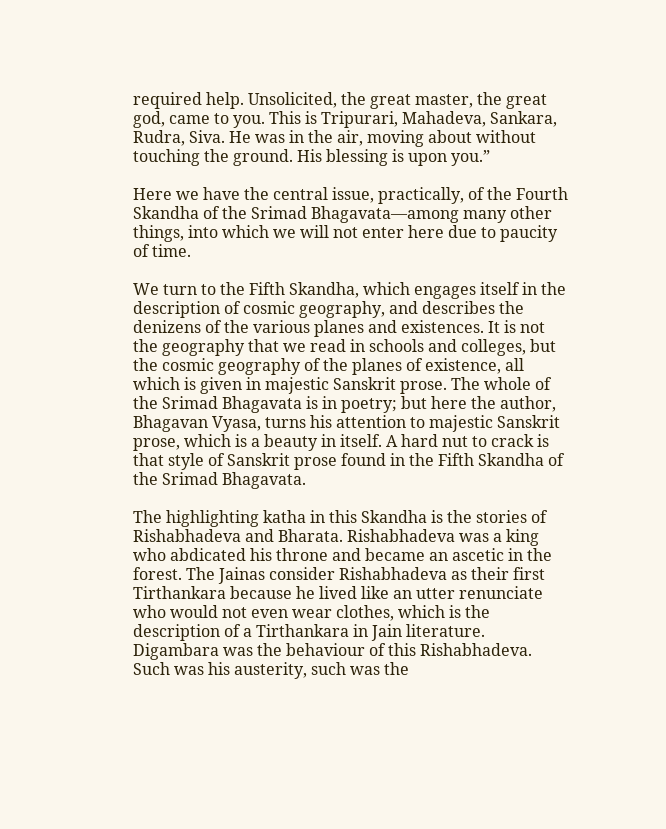required help. Unsolicited, the great master, the great god, came to you. This is Tripurari, Mahadeva, Sankara, Rudra, Siva. He was in the air, moving about without touching the ground. His blessing is upon you.”

Here we have the central issue, practically, of the Fourth Skandha of the Srimad Bhagavata—among many other things, into which we will not enter here due to paucity of time.

We turn to the Fifth Skandha, which engages itself in the description of cosmic geography, and describes the denizens of the various planes and existences. It is not the geography that we read in schools and colleges, but the cosmic geography of the planes of existence, all which is given in majestic Sanskrit prose. The whole of the Srimad Bhagavata is in poetry; but here the author, Bhagavan Vyasa, turns his attention to majestic Sanskrit prose, which is a beauty in itself. A hard nut to crack is that style of Sanskrit prose found in the Fifth Skandha of the Srimad Bhagavata.

The highlighting katha in this Skandha is the stories of Rishabhadeva and Bharata. Rishabhadeva was a king who abdicated his throne and became an ascetic in the forest. The Jainas consider Rishabhadeva as their first Tirthankara because he lived like an utter renunciate who would not even wear clothes, which is the description of a Tirthankara in Jain literature. Digambara was the behaviour of this Rishabhadeva. Such was his austerity, such was the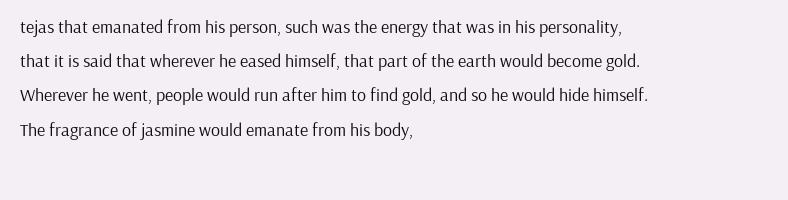tejas that emanated from his person, such was the energy that was in his personality, that it is said that wherever he eased himself, that part of the earth would become gold. Wherever he went, people would run after him to find gold, and so he would hide himself. The fragrance of jasmine would emanate from his body,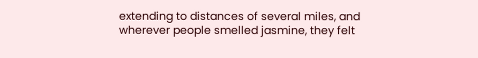extending to distances of several miles, and wherever people smelled jasmine, they felt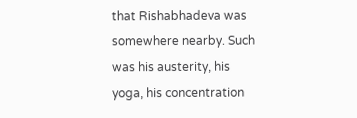that Rishabhadeva was somewhere nearby. Such was his austerity, his yoga, his concentration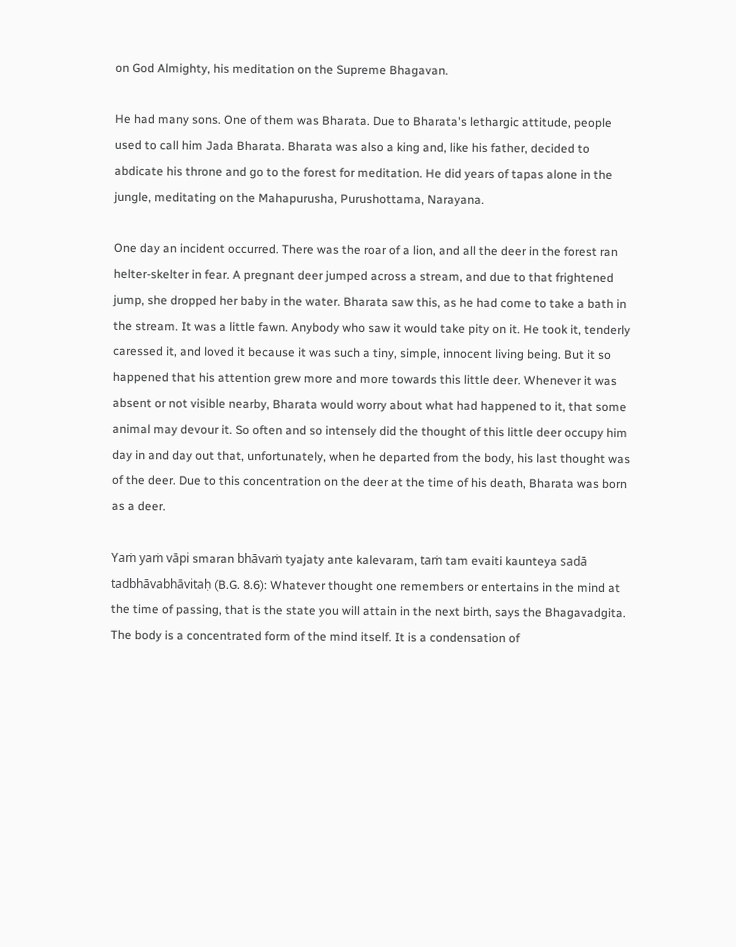on God Almighty, his meditation on the Supreme Bhagavan.

He had many sons. One of them was Bharata. Due to Bharata's lethargic attitude, people used to call him Jada Bharata. Bharata was also a king and, like his father, decided to abdicate his throne and go to the forest for meditation. He did years of tapas alone in the jungle, meditating on the Mahapurusha, Purushottama, Narayana.

One day an incident occurred. There was the roar of a lion, and all the deer in the forest ran helter-skelter in fear. A pregnant deer jumped across a stream, and due to that frightened jump, she dropped her baby in the water. Bharata saw this, as he had come to take a bath in the stream. It was a little fawn. Anybody who saw it would take pity on it. He took it, tenderly caressed it, and loved it because it was such a tiny, simple, innocent living being. But it so happened that his attention grew more and more towards this little deer. Whenever it was absent or not visible nearby, Bharata would worry about what had happened to it, that some animal may devour it. So often and so intensely did the thought of this little deer occupy him day in and day out that, unfortunately, when he departed from the body, his last thought was of the deer. Due to this concentration on the deer at the time of his death, Bharata was born as a deer.

Yaṁ yaṁ vāpi smaran bhāvaṁ tyajaty ante kalevaram, taṁ tam evaiti kaunteya sadā tadbhāvabhāvitaḥ (B.G. 8.6): Whatever thought one remembers or entertains in the mind at the time of passing, that is the state you will attain in the next birth, says the Bhagavadgita. The body is a concentrated form of the mind itself. It is a condensation of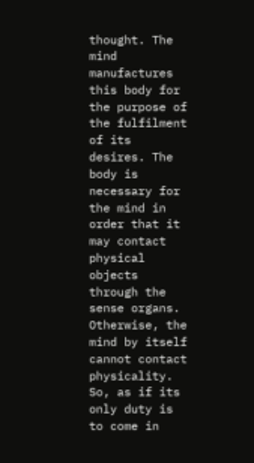thought. The mind manufactures this body for the purpose of the fulfilment of its desires. The body is necessary for the mind in order that it may contact physical objects through the sense organs. Otherwise, the mind by itself cannot contact physicality. So, as if its only duty is to come in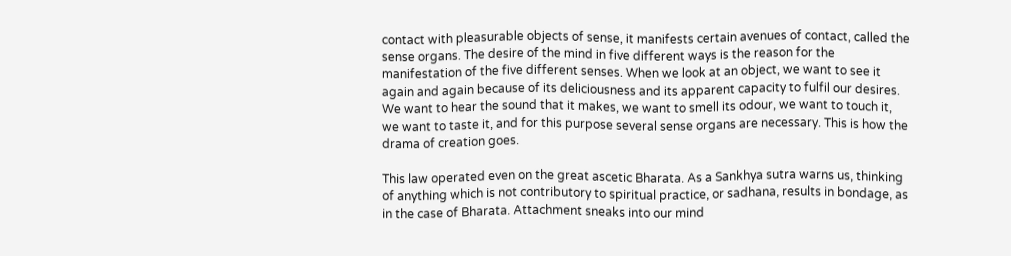contact with pleasurable objects of sense, it manifests certain avenues of contact, called the sense organs. The desire of the mind in five different ways is the reason for the manifestation of the five different senses. When we look at an object, we want to see it again and again because of its deliciousness and its apparent capacity to fulfil our desires. We want to hear the sound that it makes, we want to smell its odour, we want to touch it, we want to taste it, and for this purpose several sense organs are necessary. This is how the drama of creation goes.

This law operated even on the great ascetic Bharata. As a Sankhya sutra warns us, thinking of anything which is not contributory to spiritual practice, or sadhana, results in bondage, as in the case of Bharata. Attachment sneaks into our mind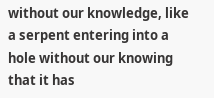without our knowledge, like a serpent entering into a hole without our knowing that it has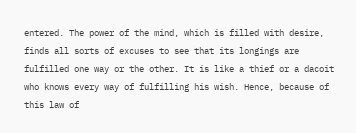entered. The power of the mind, which is filled with desire, finds all sorts of excuses to see that its longings are fulfilled one way or the other. It is like a thief or a dacoit who knows every way of fulfilling his wish. Hence, because of this law of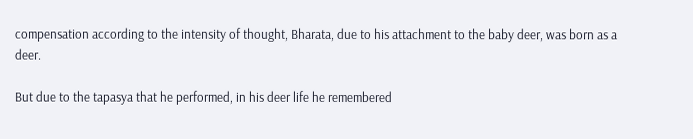compensation according to the intensity of thought, Bharata, due to his attachment to the baby deer, was born as a deer.

But due to the tapasya that he performed, in his deer life he remembered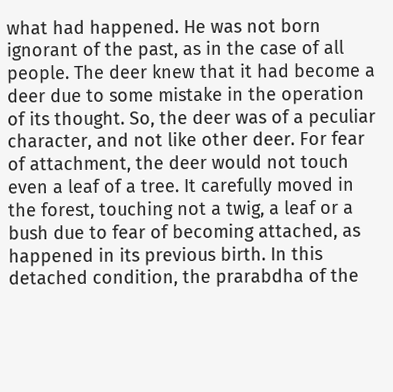what had happened. He was not born ignorant of the past, as in the case of all people. The deer knew that it had become a deer due to some mistake in the operation of its thought. So, the deer was of a peculiar character, and not like other deer. For fear of attachment, the deer would not touch even a leaf of a tree. It carefully moved in the forest, touching not a twig, a leaf or a bush due to fear of becoming attached, as happened in its previous birth. In this detached condition, the prarabdha of the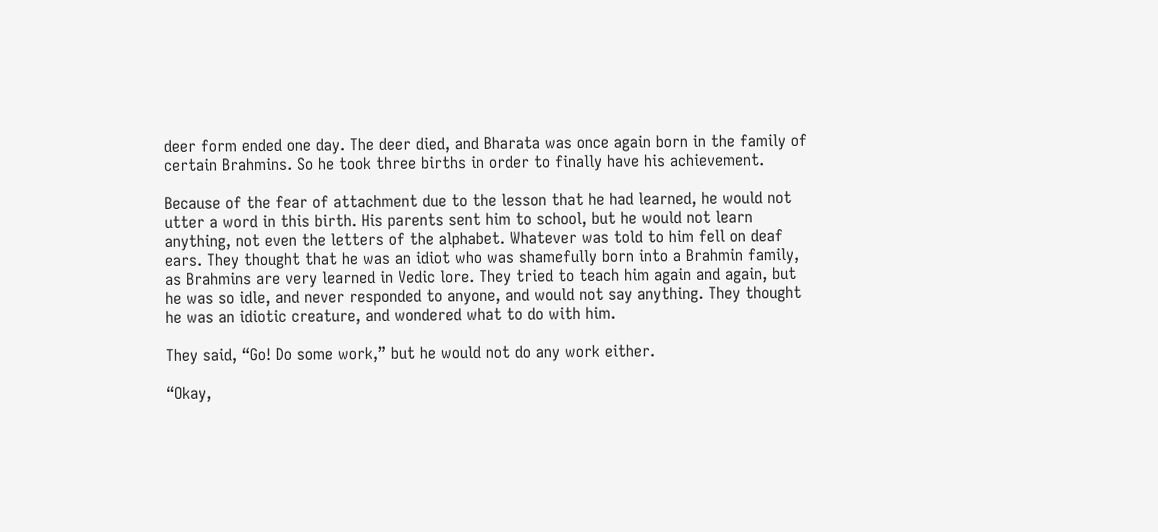deer form ended one day. The deer died, and Bharata was once again born in the family of certain Brahmins. So he took three births in order to finally have his achievement.

Because of the fear of attachment due to the lesson that he had learned, he would not utter a word in this birth. His parents sent him to school, but he would not learn anything, not even the letters of the alphabet. Whatever was told to him fell on deaf ears. They thought that he was an idiot who was shamefully born into a Brahmin family, as Brahmins are very learned in Vedic lore. They tried to teach him again and again, but he was so idle, and never responded to anyone, and would not say anything. They thought he was an idiotic creature, and wondered what to do with him.

They said, “Go! Do some work,” but he would not do any work either.

“Okay,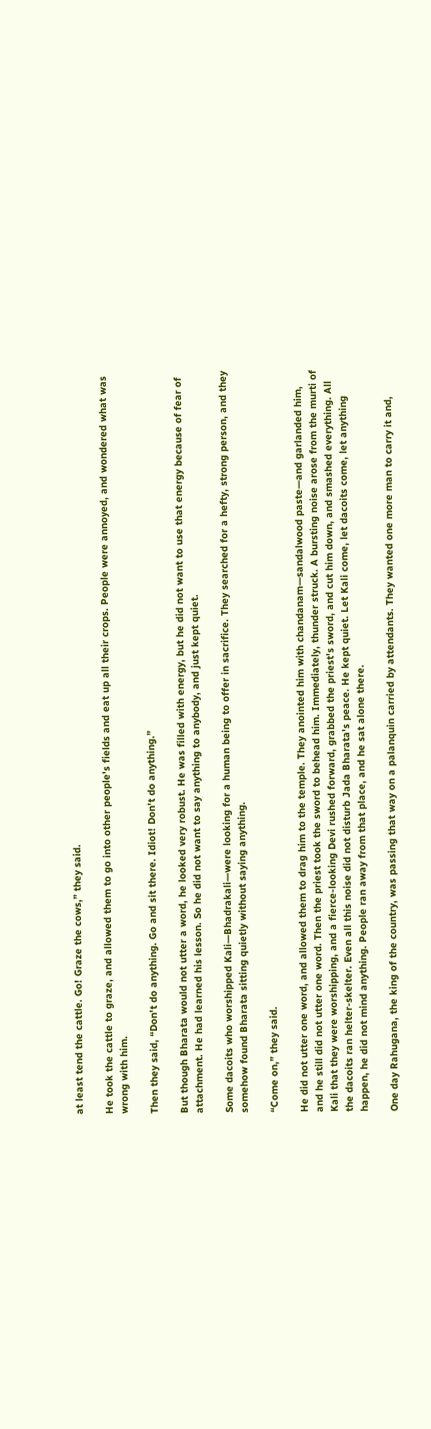at least tend the cattle. Go! Graze the cows,” they said.

He took the cattle to graze, and allowed them to go into other people's fields and eat up all their crops. People were annoyed, and wondered what was wrong with him.

Then they said, “Don't do anything. Go and sit there. Idiot! Don't do anything.”

But though Bharata would not utter a word, he looked very robust. He was filled with energy, but he did not want to use that energy because of fear of attachment. He had learned his lesson. So he did not want to say anything to anybody, and just kept quiet.

Some dacoits who worshipped Kali—Bhadrakali—were looking for a human being to offer in sacrifice. They searched for a hefty, strong person, and they somehow found Bharata sitting quietly without saying anything.

“Come on,” they said.

He did not utter one word, and allowed them to drag him to the temple. They anointed him with chandanam—sandalwood paste—and garlanded him, and he still did not utter one word. Then the priest took the sword to behead him. Immediately, thunder struck. A bursting noise arose from the murti of Kali that they were worshipping, and a fierce-looking Devi rushed forward, grabbed the priest's sword, and cut him down, and smashed everything. All the dacoits ran helter-skelter. Even all this noise did not disturb Jada Bharata's peace. He kept quiet. Let Kali come, let dacoits come, let anything happen, he did not mind anything. People ran away from that place, and he sat alone there.

One day Rahugana, the king of the country, was passing that way on a palanquin carried by attendants. They wanted one more man to carry it and,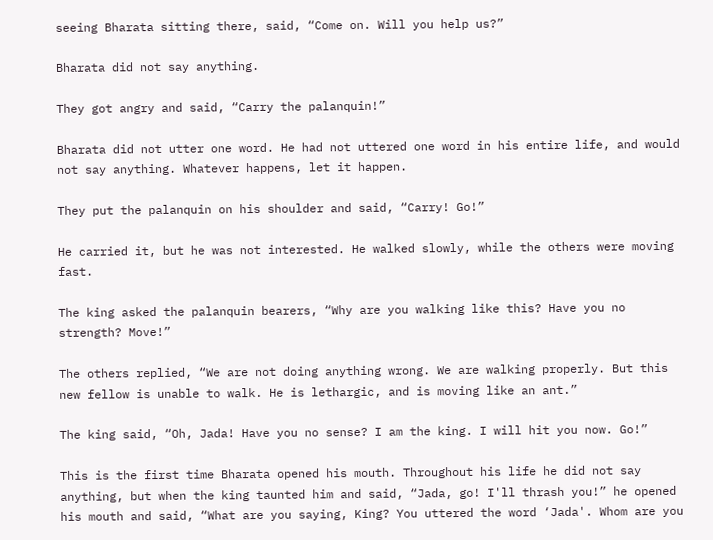seeing Bharata sitting there, said, “Come on. Will you help us?”

Bharata did not say anything.

They got angry and said, “Carry the palanquin!”

Bharata did not utter one word. He had not uttered one word in his entire life, and would not say anything. Whatever happens, let it happen.

They put the palanquin on his shoulder and said, “Carry! Go!”

He carried it, but he was not interested. He walked slowly, while the others were moving fast.

The king asked the palanquin bearers, “Why are you walking like this? Have you no strength? Move!”

The others replied, “We are not doing anything wrong. We are walking properly. But this new fellow is unable to walk. He is lethargic, and is moving like an ant.”

The king said, “Oh, Jada! Have you no sense? I am the king. I will hit you now. Go!”

This is the first time Bharata opened his mouth. Throughout his life he did not say anything, but when the king taunted him and said, “Jada, go! I'll thrash you!” he opened his mouth and said, “What are you saying, King? You uttered the word ‘Jada'. Whom are you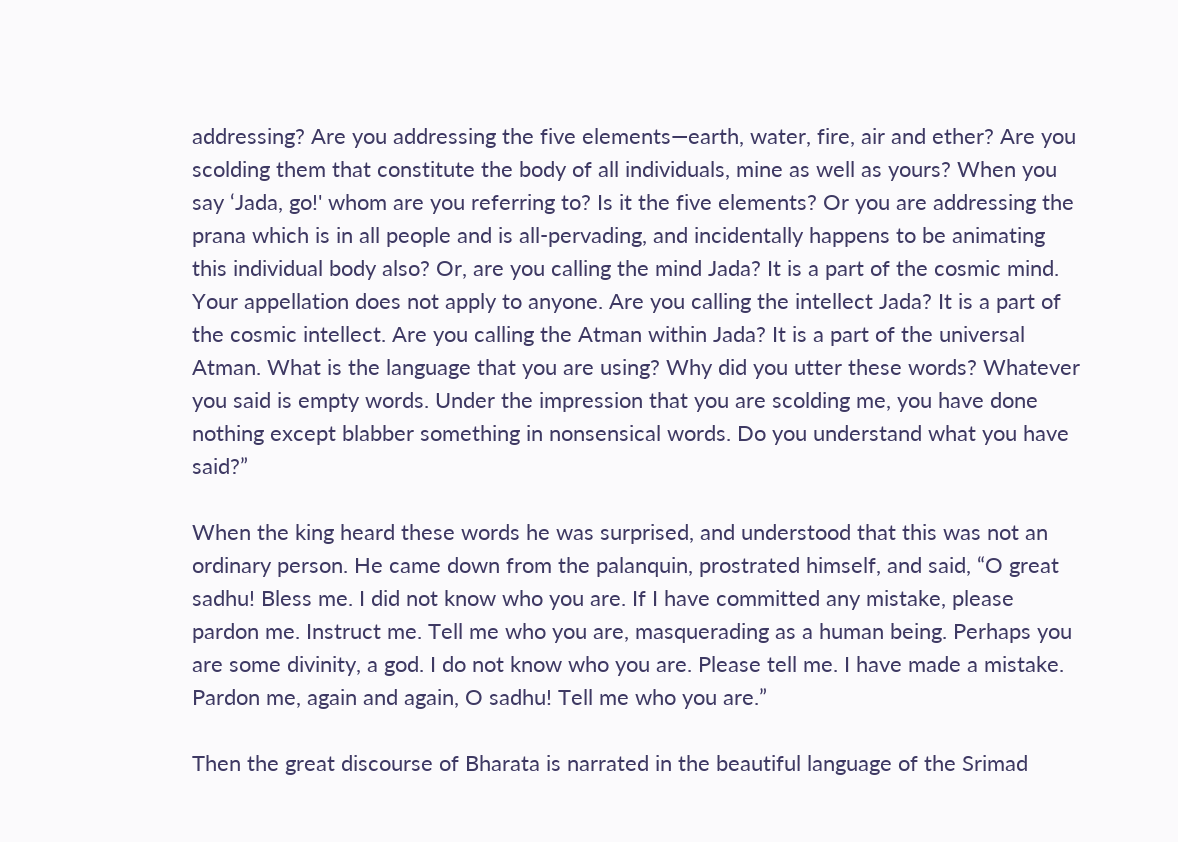addressing? Are you addressing the five elements—earth, water, fire, air and ether? Are you scolding them that constitute the body of all individuals, mine as well as yours? When you say ‘Jada, go!' whom are you referring to? Is it the five elements? Or you are addressing the prana which is in all people and is all-pervading, and incidentally happens to be animating this individual body also? Or, are you calling the mind Jada? It is a part of the cosmic mind. Your appellation does not apply to anyone. Are you calling the intellect Jada? It is a part of the cosmic intellect. Are you calling the Atman within Jada? It is a part of the universal Atman. What is the language that you are using? Why did you utter these words? Whatever you said is empty words. Under the impression that you are scolding me, you have done nothing except blabber something in nonsensical words. Do you understand what you have said?”

When the king heard these words he was surprised, and understood that this was not an ordinary person. He came down from the palanquin, prostrated himself, and said, “O great sadhu! Bless me. I did not know who you are. If I have committed any mistake, please pardon me. Instruct me. Tell me who you are, masquerading as a human being. Perhaps you are some divinity, a god. I do not know who you are. Please tell me. I have made a mistake. Pardon me, again and again, O sadhu! Tell me who you are.”

Then the great discourse of Bharata is narrated in the beautiful language of the Srimad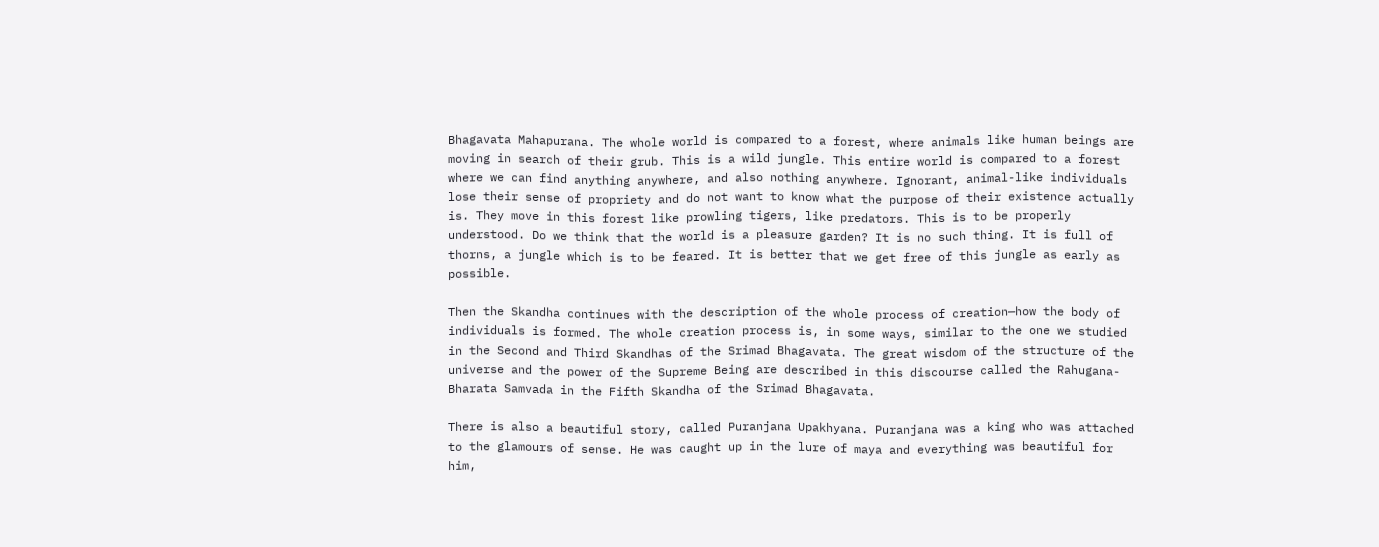Bhagavata Mahapurana. The whole world is compared to a forest, where animals like human beings are moving in search of their grub. This is a wild jungle. This entire world is compared to a forest where we can find anything anywhere, and also nothing anywhere. Ignorant, animal-like individuals lose their sense of propriety and do not want to know what the purpose of their existence actually is. They move in this forest like prowling tigers, like predators. This is to be properly understood. Do we think that the world is a pleasure garden? It is no such thing. It is full of thorns, a jungle which is to be feared. It is better that we get free of this jungle as early as possible.

Then the Skandha continues with the description of the whole process of creation—how the body of individuals is formed. The whole creation process is, in some ways, similar to the one we studied in the Second and Third Skandhas of the Srimad Bhagavata. The great wisdom of the structure of the universe and the power of the Supreme Being are described in this discourse called the Rahugana-Bharata Samvada in the Fifth Skandha of the Srimad Bhagavata.

There is also a beautiful story, called Puranjana Upakhyana. Puranjana was a king who was attached to the glamours of sense. He was caught up in the lure of maya and everything was beautiful for him,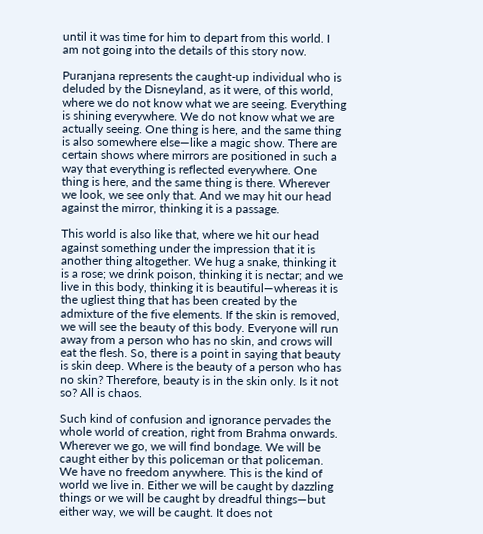until it was time for him to depart from this world. I am not going into the details of this story now.

Puranjana represents the caught-up individual who is deluded by the Disneyland, as it were, of this world, where we do not know what we are seeing. Everything is shining everywhere. We do not know what we are actually seeing. One thing is here, and the same thing is also somewhere else—like a magic show. There are certain shows where mirrors are positioned in such a way that everything is reflected everywhere. One thing is here, and the same thing is there. Wherever we look, we see only that. And we may hit our head against the mirror, thinking it is a passage.

This world is also like that, where we hit our head against something under the impression that it is another thing altogether. We hug a snake, thinking it is a rose; we drink poison, thinking it is nectar; and we live in this body, thinking it is beautiful—whereas it is the ugliest thing that has been created by the admixture of the five elements. If the skin is removed, we will see the beauty of this body. Everyone will run away from a person who has no skin, and crows will eat the flesh. So, there is a point in saying that beauty is skin deep. Where is the beauty of a person who has no skin? Therefore, beauty is in the skin only. Is it not so? All is chaos.

Such kind of confusion and ignorance pervades the whole world of creation, right from Brahma onwards. Wherever we go, we will find bondage. We will be caught either by this policeman or that policeman. We have no freedom anywhere. This is the kind of world we live in. Either we will be caught by dazzling things or we will be caught by dreadful things—but either way, we will be caught. It does not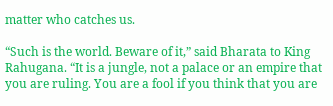matter who catches us.

“Such is the world. Beware of it,” said Bharata to King Rahugana. “It is a jungle, not a palace or an empire that you are ruling. You are a fool if you think that you are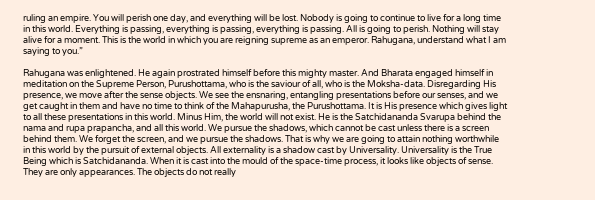ruling an empire. You will perish one day, and everything will be lost. Nobody is going to continue to live for a long time in this world. Everything is passing, everything is passing, everything is passing. All is going to perish. Nothing will stay alive for a moment. This is the world in which you are reigning supreme as an emperor. Rahugana, understand what I am saying to you.”

Rahugana was enlightened. He again prostrated himself before this mighty master. And Bharata engaged himself in meditation on the Supreme Person, Purushottama, who is the saviour of all, who is the Moksha-data. Disregarding His presence, we move after the sense objects. We see the ensnaring, entangling presentations before our senses, and we get caught in them and have no time to think of the Mahapurusha, the Purushottama. It is His presence which gives light to all these presentations in this world. Minus Him, the world will not exist. He is the Satchidananda Svarupa behind the nama and rupa prapancha, and all this world. We pursue the shadows, which cannot be cast unless there is a screen behind them. We forget the screen, and we pursue the shadows. That is why we are going to attain nothing worthwhile in this world by the pursuit of external objects. All externality is a shadow cast by Universality. Universality is the True Being which is Satchidananda. When it is cast into the mould of the space-time process, it looks like objects of sense. They are only appearances. The objects do not really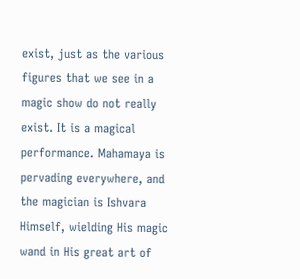exist, just as the various figures that we see in a magic show do not really exist. It is a magical performance. Mahamaya is pervading everywhere, and the magician is Ishvara Himself, wielding His magic wand in His great art of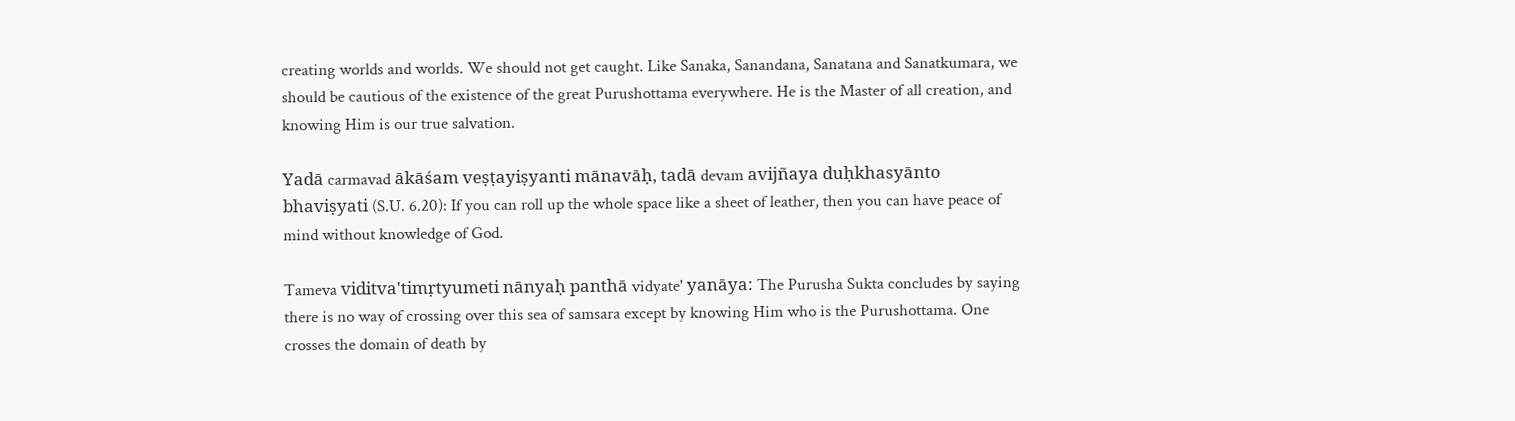creating worlds and worlds. We should not get caught. Like Sanaka, Sanandana, Sanatana and Sanatkumara, we should be cautious of the existence of the great Purushottama everywhere. He is the Master of all creation, and knowing Him is our true salvation.

Yadā carmavad ākāśam veṣṭayiṣyanti mānavāḥ, tadā devam avijñaya duḥkhasyānto bhaviṣyati (S.U. 6.20): If you can roll up the whole space like a sheet of leather, then you can have peace of mind without knowledge of God.

Tameva viditva'timṛtyumeti nānyaḥ panthā vidyate' yanāya: The Purusha Sukta concludes by saying there is no way of crossing over this sea of samsara except by knowing Him who is the Purushottama. One crosses the domain of death by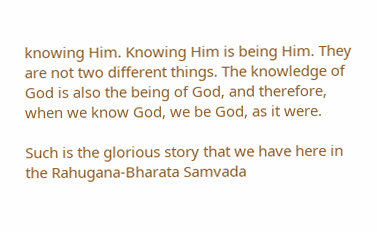knowing Him. Knowing Him is being Him. They are not two different things. The knowledge of God is also the being of God, and therefore, when we know God, we be God, as it were.

Such is the glorious story that we have here in the Rahugana-Bharata Samvada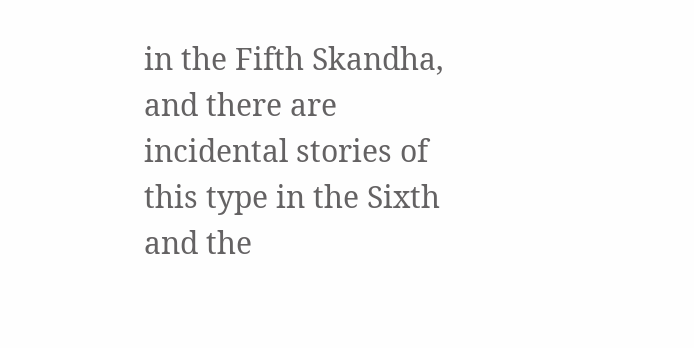in the Fifth Skandha, and there are incidental stories of this type in the Sixth and the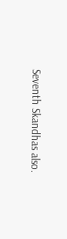Seventh Skandhas also.